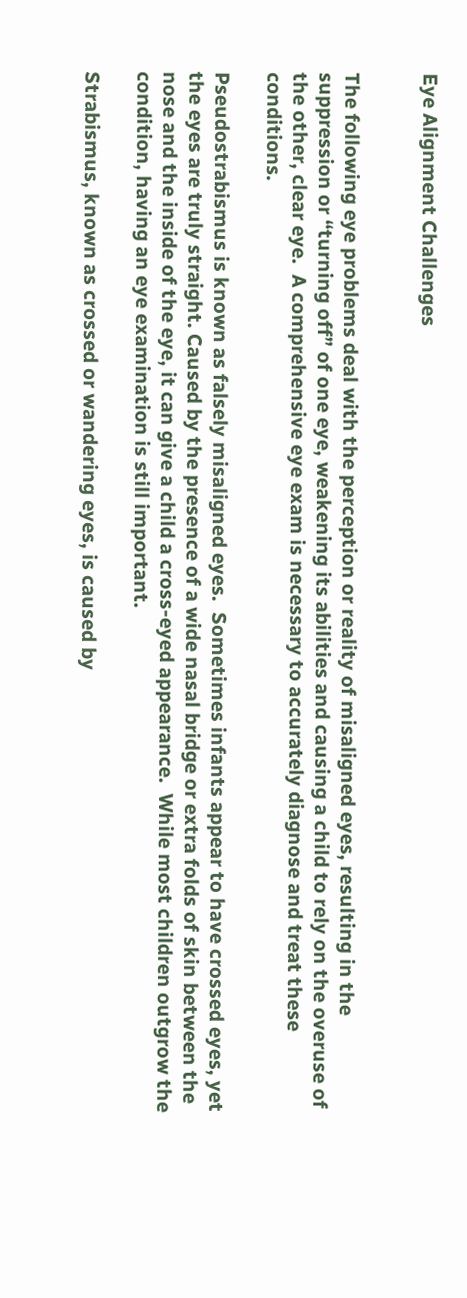Eye Alignment Challenges


The following eye problems deal with the perception or reality of misaligned eyes, resulting in the suppression or “turning off” of one eye, weakening its abilities and causing a child to rely on the overuse of the other, clear eye.  A comprehensive eye exam is necessary to accurately diagnose and treat these conditions.

Pseudostrabismus is known as falsely misaligned eyes.  Sometimes infants appear to have crossed eyes, yet the eyes are truly straight. Caused by the presence of a wide nasal bridge or extra folds of skin between the nose and the inside of the eye, it can give a child a cross-eyed appearance.  While most children outgrow the condition, having an eye examination is still important.

Strabismus, known as crossed or wandering eyes, is caused by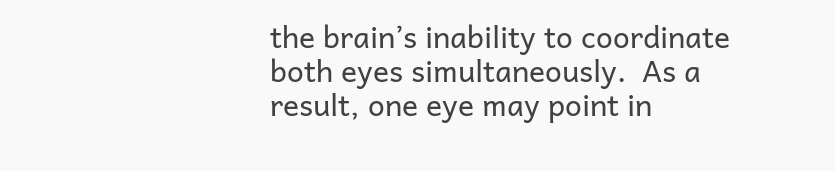the brain’s inability to coordinate both eyes simultaneously.  As a result, one eye may point in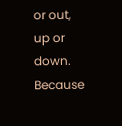or out, up or down.  Because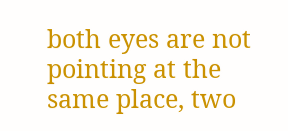both eyes are not pointing at the same place, two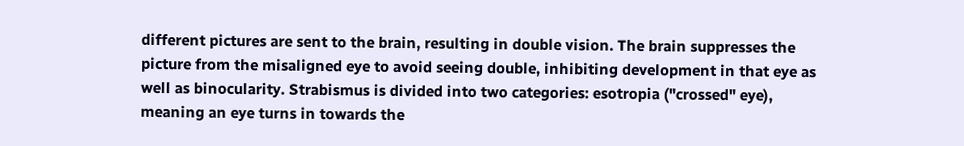different pictures are sent to the brain, resulting in double vision. The brain suppresses the picture from the misaligned eye to avoid seeing double, inhibiting development in that eye as well as binocularity. Strabismus is divided into two categories: esotropia ("crossed" eye), meaning an eye turns in towards the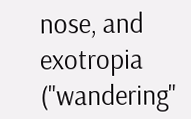nose, and exotropia ("wandering"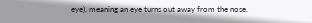eye), meaning an eye turns out away from the nose.